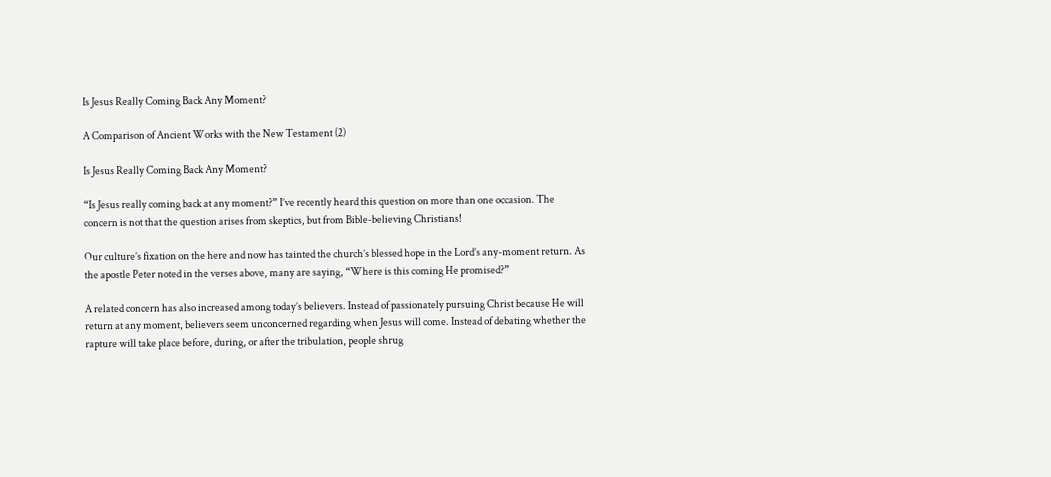Is Jesus Really Coming Back Any Moment?

A Comparison of Ancient Works with the New Testament (2)

Is Jesus Really Coming Back Any Moment?

“Is Jesus really coming back at any moment?” I’ve recently heard this question on more than one occasion. The concern is not that the question arises from skeptics, but from Bible-believing Christians!

Our culture’s fixation on the here and now has tainted the church’s blessed hope in the Lord’s any-moment return. As the apostle Peter noted in the verses above, many are saying, “Where is this coming He promised?”

A related concern has also increased among today’s believers. Instead of passionately pursuing Christ because He will return at any moment, believers seem unconcerned regarding when Jesus will come. Instead of debating whether the rapture will take place before, during, or after the tribulation, people shrug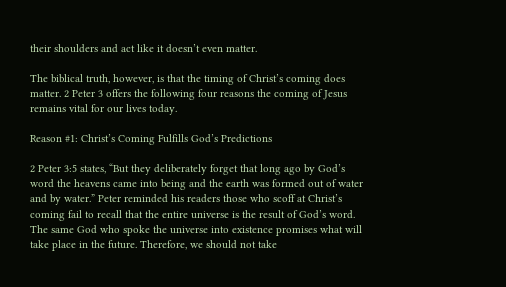their shoulders and act like it doesn’t even matter.

The biblical truth, however, is that the timing of Christ’s coming does matter. 2 Peter 3 offers the following four reasons the coming of Jesus remains vital for our lives today.

Reason #1: Christ’s Coming Fulfills God’s Predictions

2 Peter 3:5 states, “But they deliberately forget that long ago by God’s word the heavens came into being and the earth was formed out of water and by water.” Peter reminded his readers those who scoff at Christ’s coming fail to recall that the entire universe is the result of God’s word. The same God who spoke the universe into existence promises what will take place in the future. Therefore, we should not take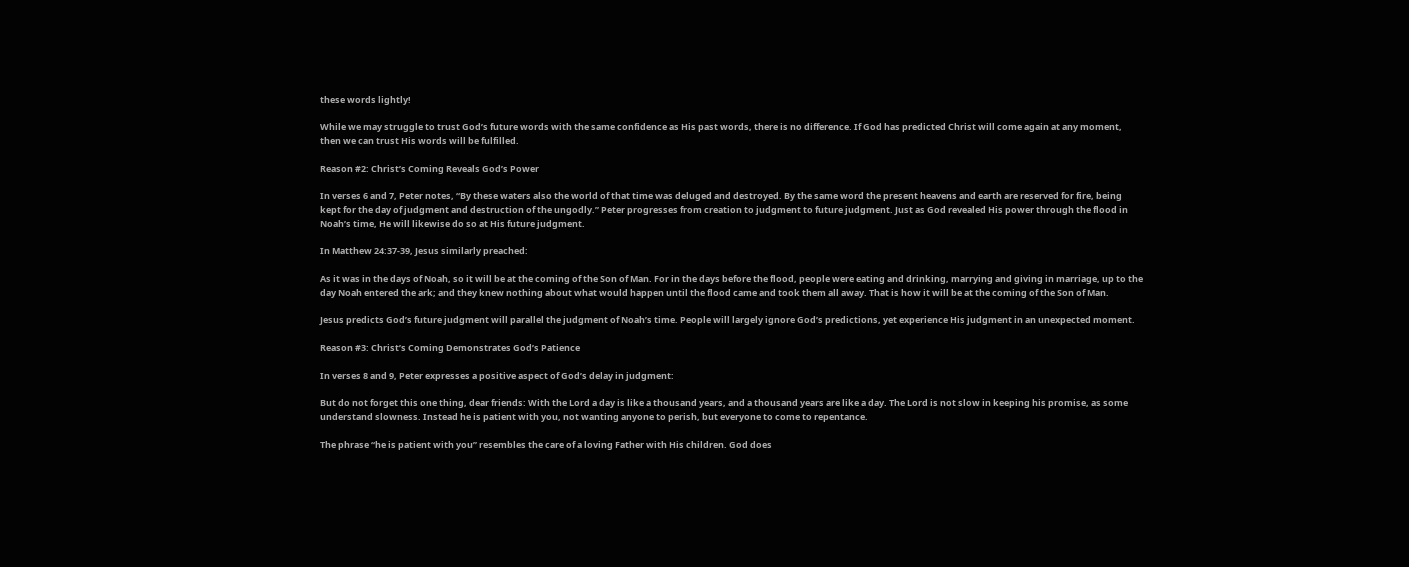these words lightly!

While we may struggle to trust God’s future words with the same confidence as His past words, there is no difference. If God has predicted Christ will come again at any moment, then we can trust His words will be fulfilled.

Reason #2: Christ’s Coming Reveals God’s Power

In verses 6 and 7, Peter notes, “By these waters also the world of that time was deluged and destroyed. By the same word the present heavens and earth are reserved for fire, being kept for the day of judgment and destruction of the ungodly.” Peter progresses from creation to judgment to future judgment. Just as God revealed His power through the flood in Noah’s time, He will likewise do so at His future judgment.

In Matthew 24:37-39, Jesus similarly preached:

As it was in the days of Noah, so it will be at the coming of the Son of Man. For in the days before the flood, people were eating and drinking, marrying and giving in marriage, up to the day Noah entered the ark; and they knew nothing about what would happen until the flood came and took them all away. That is how it will be at the coming of the Son of Man.

Jesus predicts God’s future judgment will parallel the judgment of Noah’s time. People will largely ignore God’s predictions, yet experience His judgment in an unexpected moment.

Reason #3: Christ’s Coming Demonstrates God’s Patience

In verses 8 and 9, Peter expresses a positive aspect of God’s delay in judgment:

But do not forget this one thing, dear friends: With the Lord a day is like a thousand years, and a thousand years are like a day. The Lord is not slow in keeping his promise, as some understand slowness. Instead he is patient with you, not wanting anyone to perish, but everyone to come to repentance.

The phrase “he is patient with you” resembles the care of a loving Father with His children. God does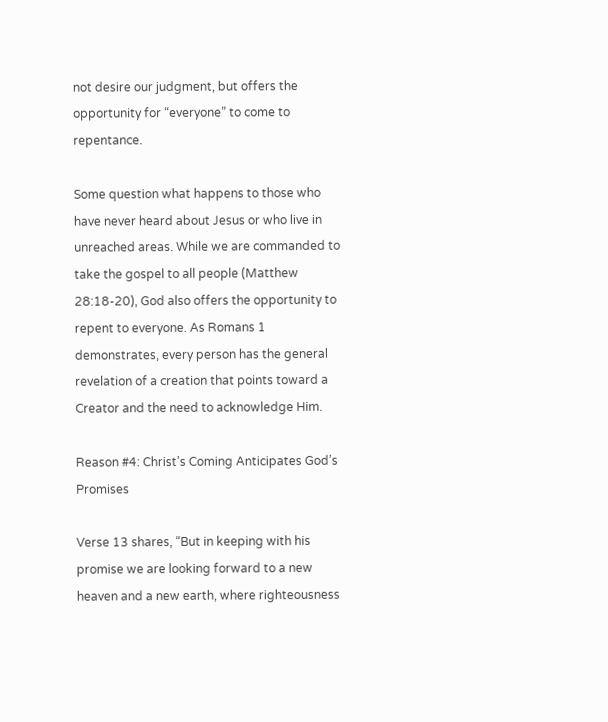not desire our judgment, but offers the opportunity for “everyone” to come to repentance.

Some question what happens to those who have never heard about Jesus or who live in unreached areas. While we are commanded to take the gospel to all people (Matthew 28:18-20), God also offers the opportunity to repent to everyone. As Romans 1 demonstrates, every person has the general revelation of a creation that points toward a Creator and the need to acknowledge Him.

Reason #4: Christ’s Coming Anticipates God’s Promises

Verse 13 shares, “But in keeping with his promise we are looking forward to a new heaven and a new earth, where righteousness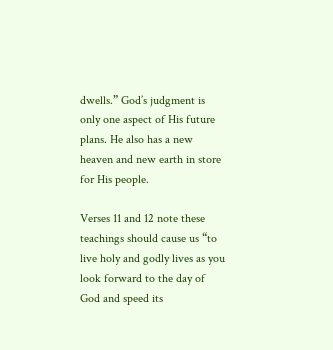dwells.” God’s judgment is only one aspect of His future plans. He also has a new heaven and new earth in store for His people.

Verses 11 and 12 note these teachings should cause us “to live holy and godly lives as you look forward to the day of God and speed its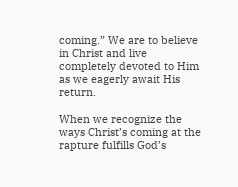coming.” We are to believe in Christ and live completely devoted to Him as we eagerly await His return.

When we recognize the ways Christ’s coming at the rapture fulfills God’s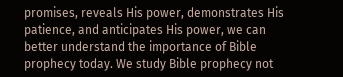promises, reveals His power, demonstrates His patience, and anticipates His power, we can better understand the importance of Bible prophecy today. We study Bible prophecy not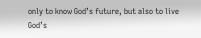only to know God’s future, but also to live God’s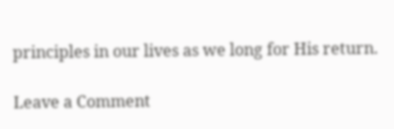principles in our lives as we long for His return.

Leave a Comment